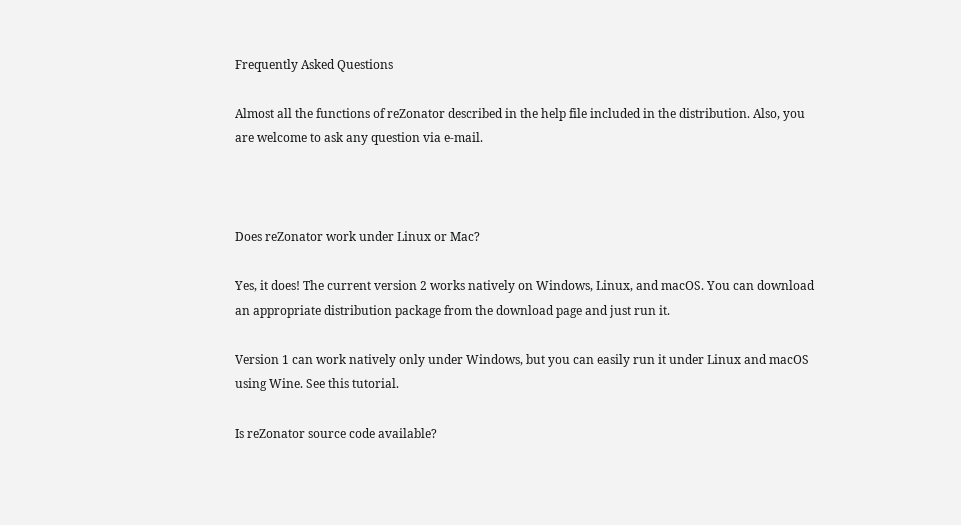Frequently Asked Questions

Almost all the functions of reZonator described in the help file included in the distribution. Also, you are welcome to ask any question via e-mail.



Does reZonator work under Linux or Mac?

Yes, it does! The current version 2 works natively on Windows, Linux, and macOS. You can download an appropriate distribution package from the download page and just run it.

Version 1 can work natively only under Windows, but you can easily run it under Linux and macOS using Wine. See this tutorial.

Is reZonator source code available?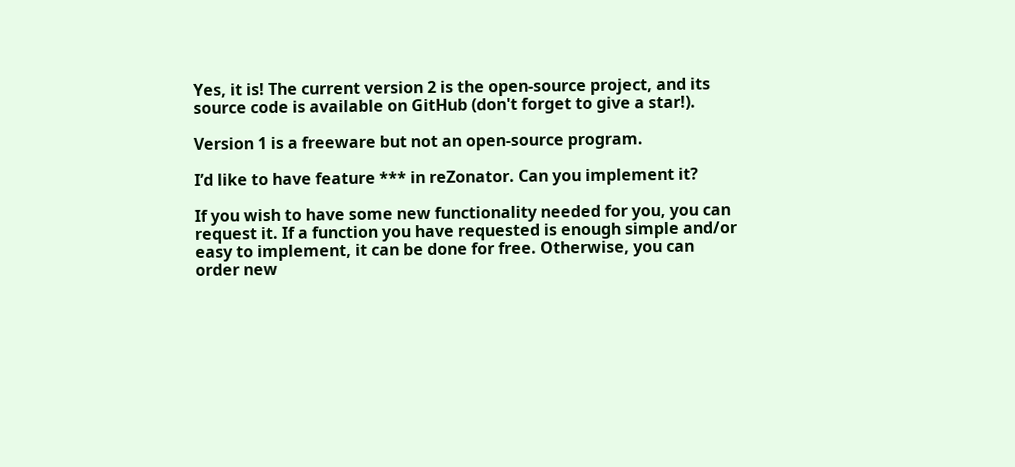Yes, it is! The current version 2 is the open-source project, and its source code is available on GitHub (don't forget to give a star!).

Version 1 is a freeware but not an open-source program.

I’d like to have feature *** in reZonator. Can you implement it?

If you wish to have some new functionality needed for you, you can request it. If a function you have requested is enough simple and/or easy to implement, it can be done for free. Otherwise, you can order new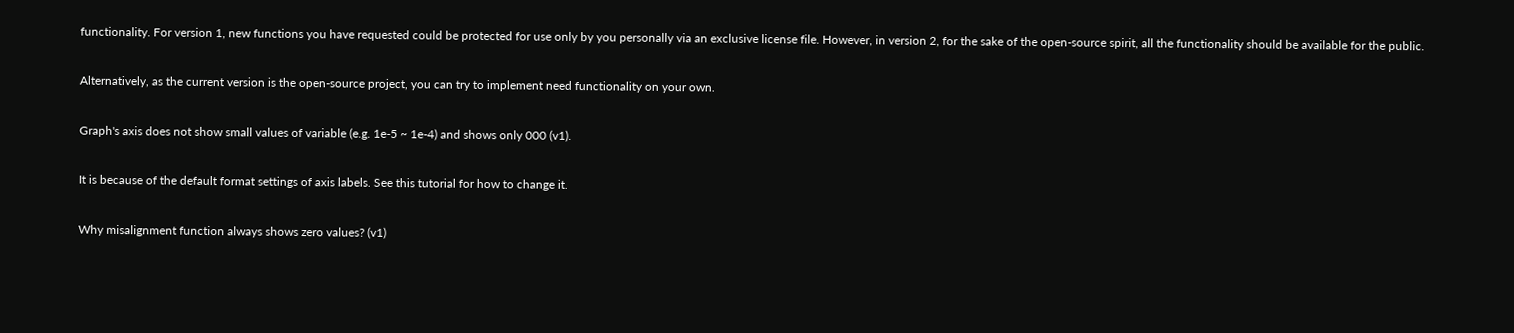functionality. For version 1, new functions you have requested could be protected for use only by you personally via an exclusive license file. However, in version 2, for the sake of the open-source spirit, all the functionality should be available for the public.

Alternatively, as the current version is the open-source project, you can try to implement need functionality on your own.

Graph's axis does not show small values of variable (e.g. 1e-5 ~ 1e-4) and shows only 000 (v1).

It is because of the default format settings of axis labels. See this tutorial for how to change it.

Why misalignment function always shows zero values? (v1)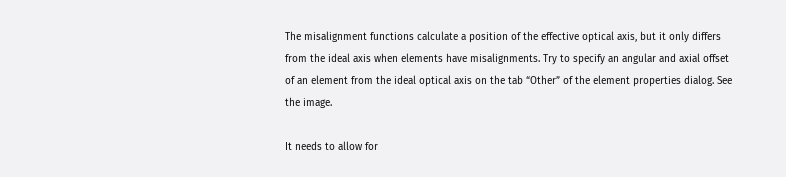The misalignment functions calculate a position of the effective optical axis, but it only differs from the ideal axis when elements have misalignments. Try to specify an angular and axial offset of an element from the ideal optical axis on the tab “Other” of the element properties dialog. See the image.

It needs to allow for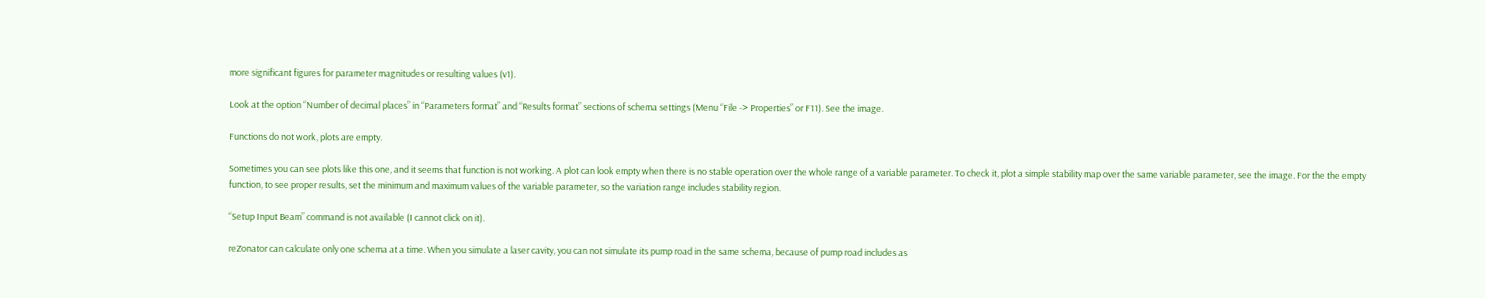more significant figures for parameter magnitudes or resulting values (v1).

Look at the option “Number of decimal places” in “Parameters format” and “Results format” sections of schema settings (Menu “File -> Properties” or F11). See the image.

Functions do not work, plots are empty.

Sometimes you can see plots like this one, and it seems that function is not working. A plot can look empty when there is no stable operation over the whole range of a variable parameter. To check it, plot a simple stability map over the same variable parameter, see the image. For the the empty function, to see proper results, set the minimum and maximum values of the variable parameter, so the variation range includes stability region.

“Setup Input Beam” command is not available (I cannot click on it).

reZonator can calculate only one schema at a time. When you simulate a laser cavity, you can not simulate its pump road in the same schema, because of pump road includes as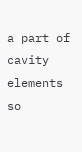a part of cavity elements so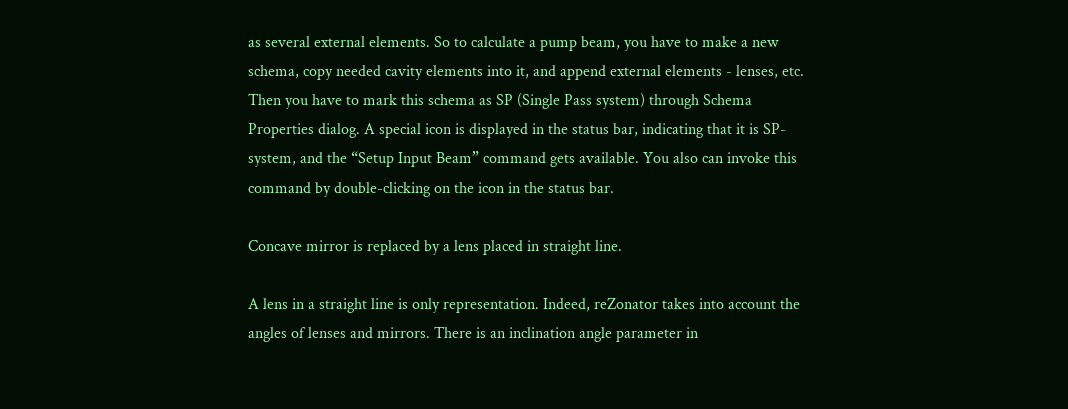as several external elements. So to calculate a pump beam, you have to make a new schema, copy needed cavity elements into it, and append external elements - lenses, etc. Then you have to mark this schema as SP (Single Pass system) through Schema Properties dialog. A special icon is displayed in the status bar, indicating that it is SP-system, and the “Setup Input Beam” command gets available. You also can invoke this command by double-clicking on the icon in the status bar.

Concave mirror is replaced by a lens placed in straight line.

A lens in a straight line is only representation. Indeed, reZonator takes into account the angles of lenses and mirrors. There is an inclination angle parameter in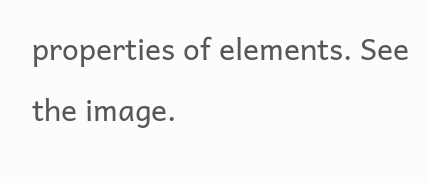properties of elements. See the image.